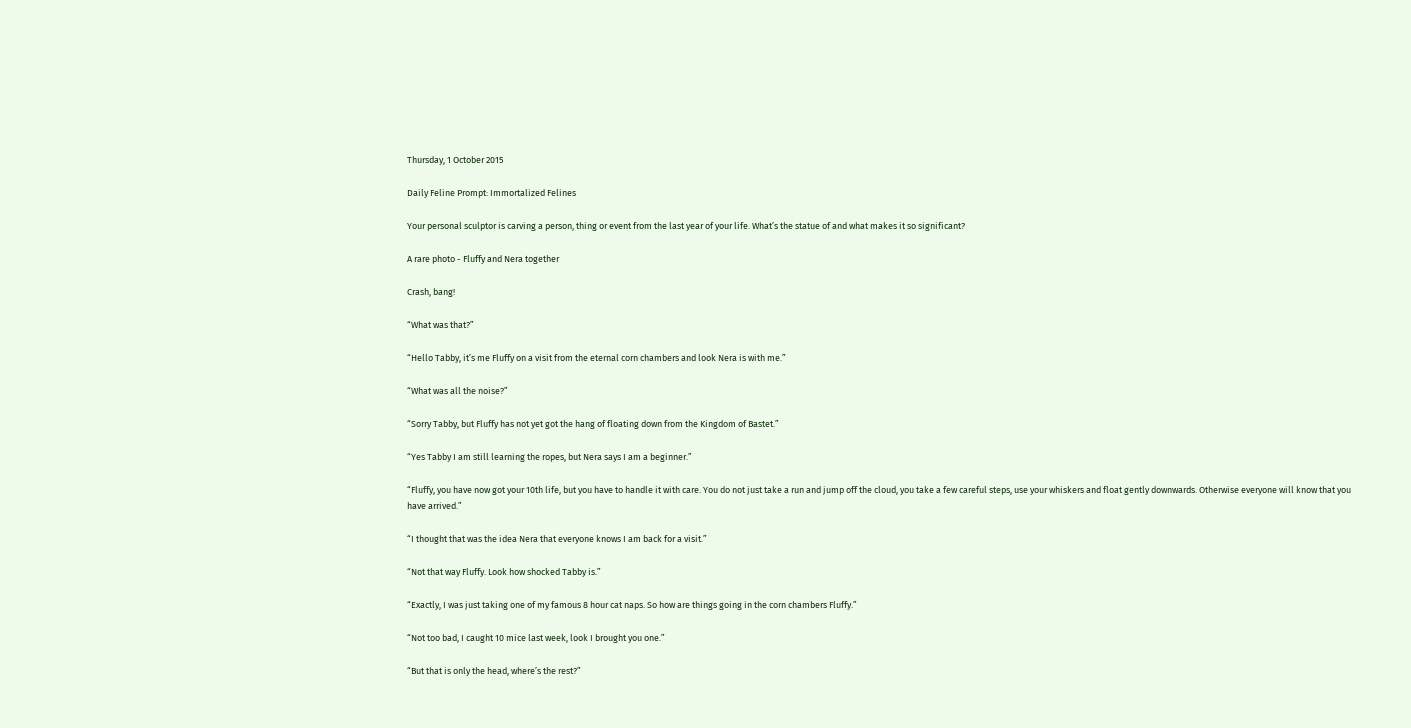Thursday, 1 October 2015

Daily Feline Prompt: Immortalized Felines

Your personal sculptor is carving a person, thing or event from the last year of your life. What’s the statue of and what makes it so significant?

A rare photo - Fluffy and Nera together

Crash, bang!

“What was that?”

“Hello Tabby, it’s me Fluffy on a visit from the eternal corn chambers and look Nera is with me.”

“What was all the noise?”

“Sorry Tabby, but Fluffy has not yet got the hang of floating down from the Kingdom of Bastet.”

“Yes Tabby I am still learning the ropes, but Nera says I am a beginner.”

“Fluffy, you have now got your 10th life, but you have to handle it with care. You do not just take a run and jump off the cloud, you take a few careful steps, use your whiskers and float gently downwards. Otherwise everyone will know that you have arrived.”

“I thought that was the idea Nera that everyone knows I am back for a visit.”

“Not that way Fluffy. Look how shocked Tabby is.”

“Exactly, I was just taking one of my famous 8 hour cat naps. So how are things going in the corn chambers Fluffy.”

“Not too bad, I caught 10 mice last week, look I brought you one.”

“But that is only the head, where’s the rest?”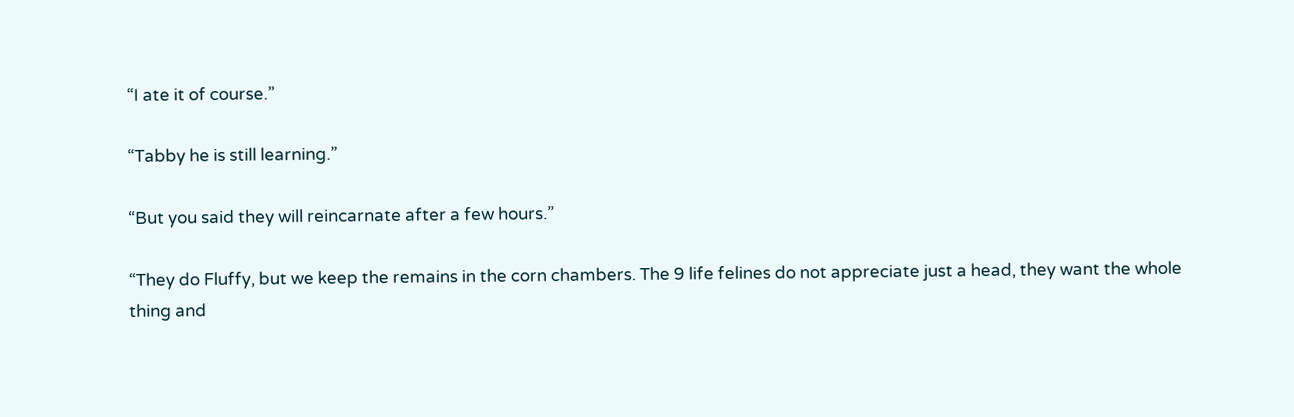“I ate it of course.”

“Tabby he is still learning.”

“But you said they will reincarnate after a few hours.”

“They do Fluffy, but we keep the remains in the corn chambers. The 9 life felines do not appreciate just a head, they want the whole thing and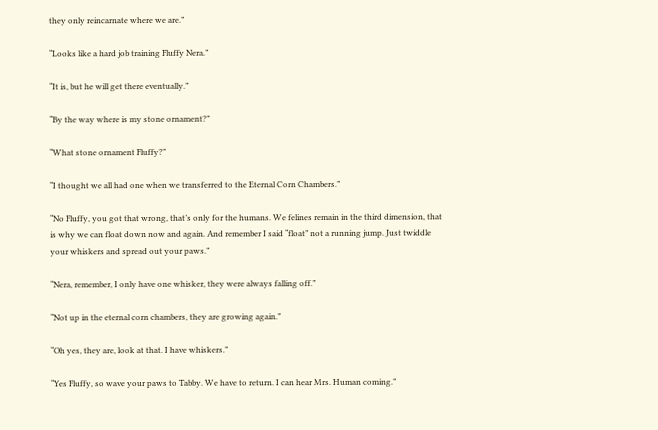they only reincarnate where we are.”

“Looks like a hard job training Fluffy Nera.”

“It is, but he will get there eventually.”

“By the way where is my stone ornament?”

“What stone ornament Fluffy?”

“I thought we all had one when we transferred to the Eternal Corn Chambers.”

“No Fluffy, you got that wrong, that’s only for the humans. We felines remain in the third dimension, that is why we can float down now and again. And remember I said “float” not a running jump. Just twiddle your whiskers and spread out your paws.”

“Nera, remember, I only have one whisker, they were always falling off.”

“Not up in the eternal corn chambers, they are growing again.”

“Oh yes, they are, look at that. I have whiskers.”

“Yes Fluffy, so wave your paws to Tabby. We have to return. I can hear Mrs. Human coming.”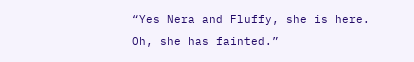“Yes Nera and Fluffy, she is here. Oh, she has fainted.”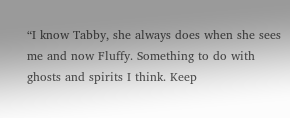“I know Tabby, she always does when she sees me and now Fluffy. Something to do with ghosts and spirits I think. Keep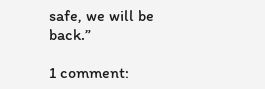safe, we will be back.”

1 comment: